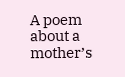A poem about a mother’s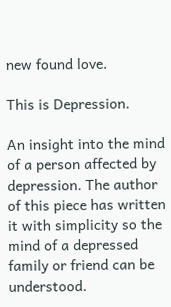new found love.

This is Depression.

An insight into the mind of a person affected by depression. The author of this piece has written it with simplicity so the mind of a depressed family or friend can be understood.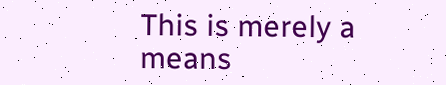This is merely a means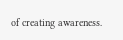of creating awareness.